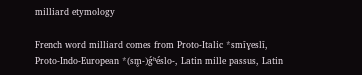milliard etymology

French word milliard comes from Proto-Italic *smīɣeslī, Proto-Indo-European *(sm̥-)ǵʰéslo-, Latin mille passus, Latin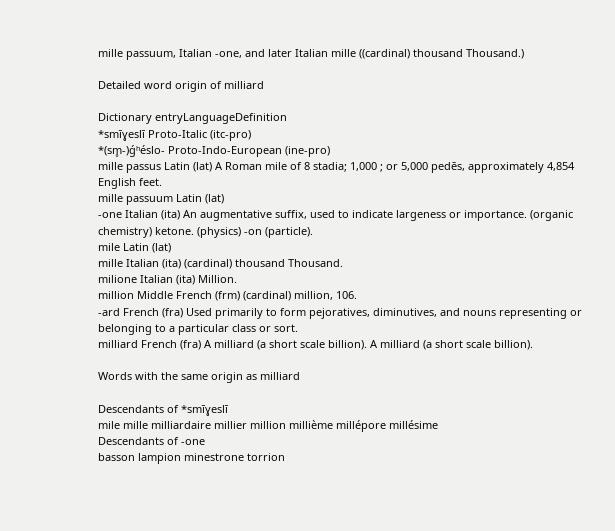mille passuum, Italian -one, and later Italian mille ((cardinal) thousand Thousand.)

Detailed word origin of milliard

Dictionary entryLanguageDefinition
*smīɣeslī Proto-Italic (itc-pro)
*(sm̥-)ǵʰéslo- Proto-Indo-European (ine-pro)
mille passus Latin (lat) A Roman mile of 8 stadia; 1,000 ; or 5,000 pedēs, approximately 4,854 English feet.
mille passuum Latin (lat)
-one Italian (ita) An augmentative suffix, used to indicate largeness or importance. (organic chemistry) ketone. (physics) -on (particle).
mile Latin (lat)
mille Italian (ita) (cardinal) thousand Thousand.
milione Italian (ita) Million.
million Middle French (frm) (cardinal) million, 106.
-ard French (fra) Used primarily to form pejoratives, diminutives, and nouns representing or belonging to a particular class or sort.
milliard French (fra) A milliard (a short scale billion). A milliard (a short scale billion).

Words with the same origin as milliard

Descendants of *smīɣeslī
mile mille milliardaire millier million millième millépore millésime
Descendants of -one
basson lampion minestrone torrion